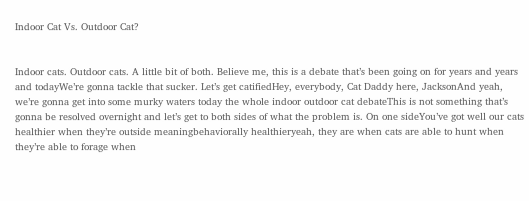Indoor Cat Vs. Outdoor Cat?


Indoor cats. Outdoor cats. A little bit of both. Believe me, this is a debate that’s been going on for years and years and todayWe’re gonna tackle that sucker. Let’s get catifiedHey, everybody, Cat Daddy here, JacksonAnd yeah, we’re gonna get into some murky waters today the whole indoor outdoor cat debateThis is not something that’s gonna be resolved overnight and let’s get to both sides of what the problem is. On one sideYou’ve got well our cats healthier when they’re outside meaningbehaviorally healthieryeah, they are when cats are able to hunt when they’re able to forage when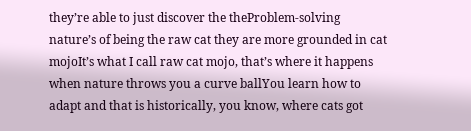they’re able to just discover the theProblem-solving nature’s of being the raw cat they are more grounded in cat mojoIt’s what I call raw cat mojo, that’s where it happens when nature throws you a curve ballYou learn how to adapt and that is historically, you know, where cats got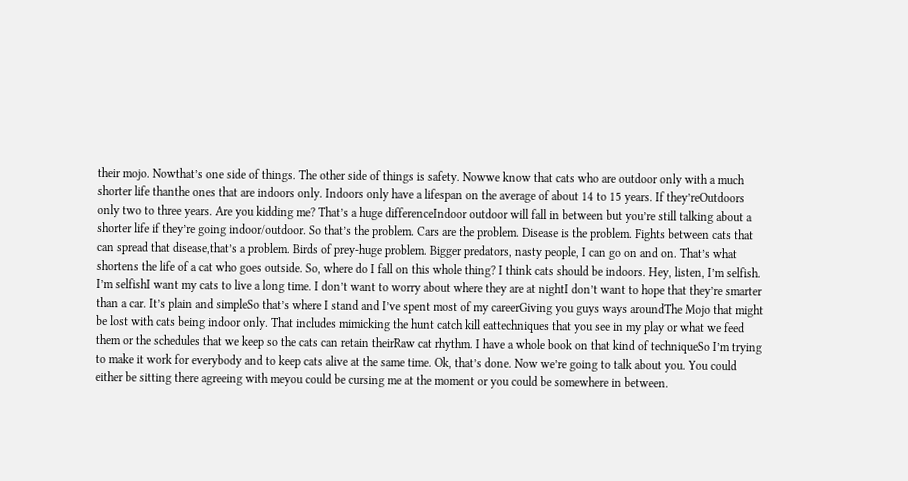their mojo. Nowthat’s one side of things. The other side of things is safety. Nowwe know that cats who are outdoor only with a much shorter life thanthe ones that are indoors only. Indoors only have a lifespan on the average of about 14 to 15 years. If they’reOutdoors only two to three years. Are you kidding me? That’s a huge differenceIndoor outdoor will fall in between but you’re still talking about a shorter life if they’re going indoor/outdoor. So that’s the problem. Cars are the problem. Disease is the problem. Fights between cats that can spread that disease,that’s a problem. Birds of prey-huge problem. Bigger predators, nasty people, I can go on and on. That’s what shortens the life of a cat who goes outside. So, where do I fall on this whole thing? I think cats should be indoors. Hey, listen, I’m selfish. I’m selfishI want my cats to live a long time. I don’t want to worry about where they are at nightI don’t want to hope that they’re smarter than a car. It’s plain and simpleSo that’s where I stand and I’ve spent most of my careerGiving you guys ways aroundThe Mojo that might be lost with cats being indoor only. That includes mimicking the hunt catch kill eattechniques that you see in my play or what we feed them or the schedules that we keep so the cats can retain theirRaw cat rhythm. I have a whole book on that kind of techniqueSo I’m trying to make it work for everybody and to keep cats alive at the same time. Ok, that’s done. Now we’re going to talk about you. You could either be sitting there agreeing with meyou could be cursing me at the moment or you could be somewhere in between.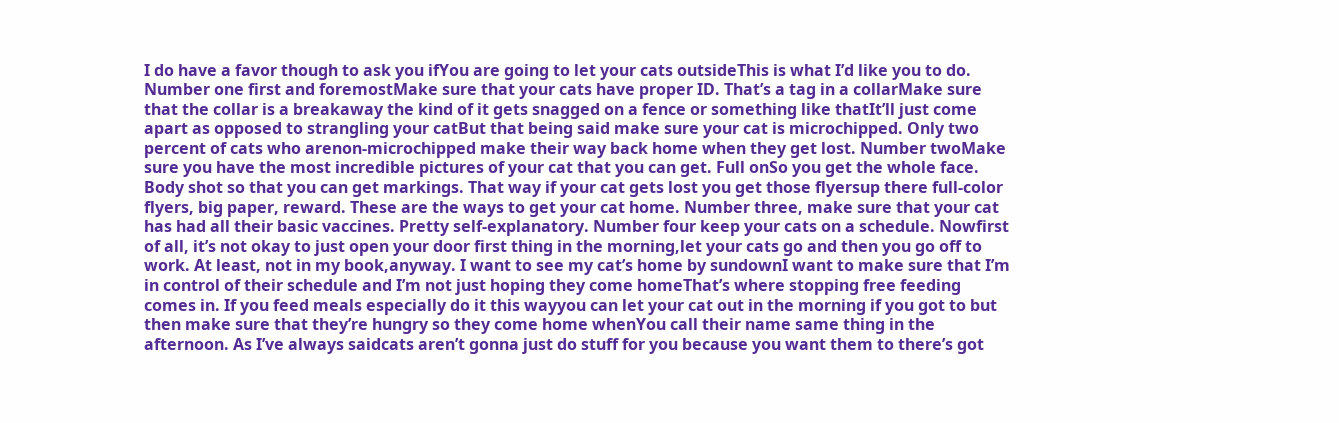I do have a favor though to ask you ifYou are going to let your cats outsideThis is what I’d like you to do. Number one first and foremostMake sure that your cats have proper ID. That’s a tag in a collarMake sure that the collar is a breakaway the kind of it gets snagged on a fence or something like thatIt’ll just come apart as opposed to strangling your catBut that being said make sure your cat is microchipped. Only two percent of cats who arenon-microchipped make their way back home when they get lost. Number twoMake sure you have the most incredible pictures of your cat that you can get. Full onSo you get the whole face. Body shot so that you can get markings. That way if your cat gets lost you get those flyersup there full-color flyers, big paper, reward. These are the ways to get your cat home. Number three, make sure that your cat has had all their basic vaccines. Pretty self-explanatory. Number four keep your cats on a schedule. Nowfirst of all, it’s not okay to just open your door first thing in the morning,let your cats go and then you go off to work. At least, not in my book,anyway. I want to see my cat’s home by sundownI want to make sure that I’m in control of their schedule and I’m not just hoping they come homeThat’s where stopping free feeding comes in. If you feed meals especially do it this wayyou can let your cat out in the morning if you got to but then make sure that they’re hungry so they come home whenYou call their name same thing in the afternoon. As I’ve always saidcats aren’t gonna just do stuff for you because you want them to there’s got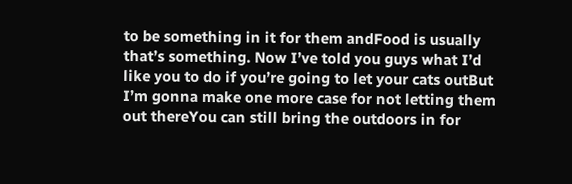to be something in it for them andFood is usually that’s something. Now I’ve told you guys what I’d like you to do if you’re going to let your cats outBut I’m gonna make one more case for not letting them out thereYou can still bring the outdoors in for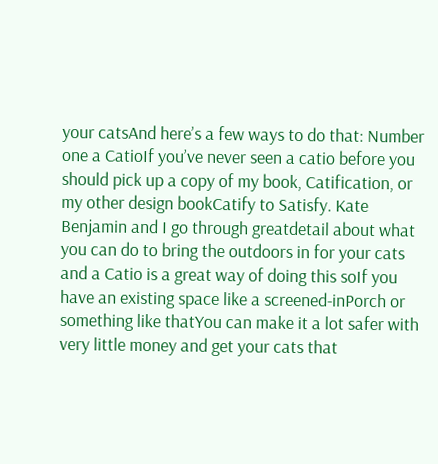your catsAnd here’s a few ways to do that: Number one a CatioIf you’ve never seen a catio before you should pick up a copy of my book, Catification, or my other design bookCatify to Satisfy. Kate Benjamin and I go through greatdetail about what you can do to bring the outdoors in for your cats and a Catio is a great way of doing this soIf you have an existing space like a screened-inPorch or something like thatYou can make it a lot safer with very little money and get your cats that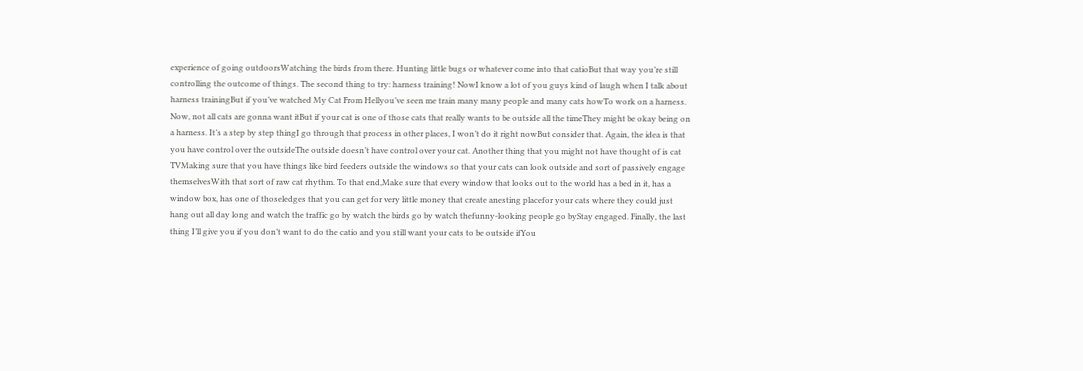experience of going outdoorsWatching the birds from there. Hunting little bugs or whatever come into that catioBut that way you’re still controlling the outcome of things. The second thing to try: harness training! NowI know a lot of you guys kind of laugh when I talk about harness trainingBut if you’ve watched My Cat From Hellyou’ve seen me train many many people and many cats howTo work on a harness. Now, not all cats are gonna want itBut if your cat is one of those cats that really wants to be outside all the timeThey might be okay being on a harness. It’s a step by step thingI go through that process in other places, I won’t do it right nowBut consider that. Again, the idea is that you have control over the outsideThe outside doesn’t have control over your cat. Another thing that you might not have thought of is cat TVMaking sure that you have things like bird feeders outside the windows so that your cats can look outside and sort of passively engage themselvesWith that sort of raw cat rhythm. To that end,Make sure that every window that looks out to the world has a bed in it, has a window box, has one of thoseledges that you can get for very little money that create anesting placefor your cats where they could just hang out all day long and watch the traffic go by watch the birds go by watch thefunny-looking people go byStay engaged. Finally, the last thing I’ll give you if you don’t want to do the catio and you still want your cats to be outside ifYou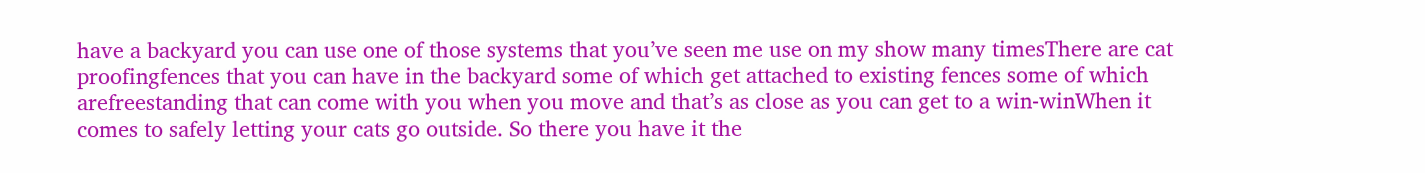have a backyard you can use one of those systems that you’ve seen me use on my show many timesThere are cat proofingfences that you can have in the backyard some of which get attached to existing fences some of which arefreestanding that can come with you when you move and that’s as close as you can get to a win-winWhen it comes to safely letting your cats go outside. So there you have it the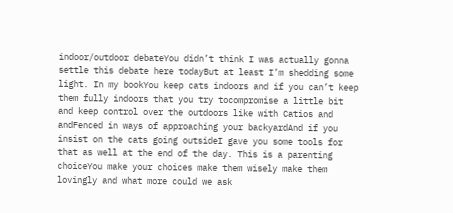indoor/outdoor debateYou didn’t think I was actually gonna settle this debate here todayBut at least I’m shedding some light. In my bookYou keep cats indoors and if you can’t keep them fully indoors that you try tocompromise a little bit and keep control over the outdoors like with Catios and andFenced in ways of approaching your backyardAnd if you insist on the cats going outsideI gave you some tools for that as well at the end of the day. This is a parenting choiceYou make your choices make them wisely make them lovingly and what more could we ask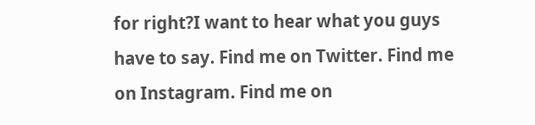for right?I want to hear what you guys have to say. Find me on Twitter. Find me on Instagram. Find me on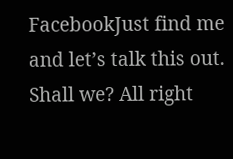FacebookJust find me and let’s talk this out. Shall we? All right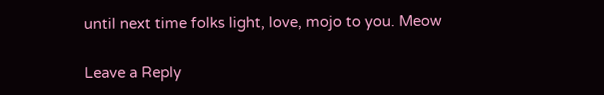until next time folks light, love, mojo to you. Meow

Leave a Reply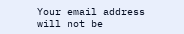Your email address will not be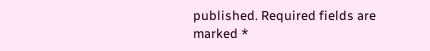published. Required fields are marked *